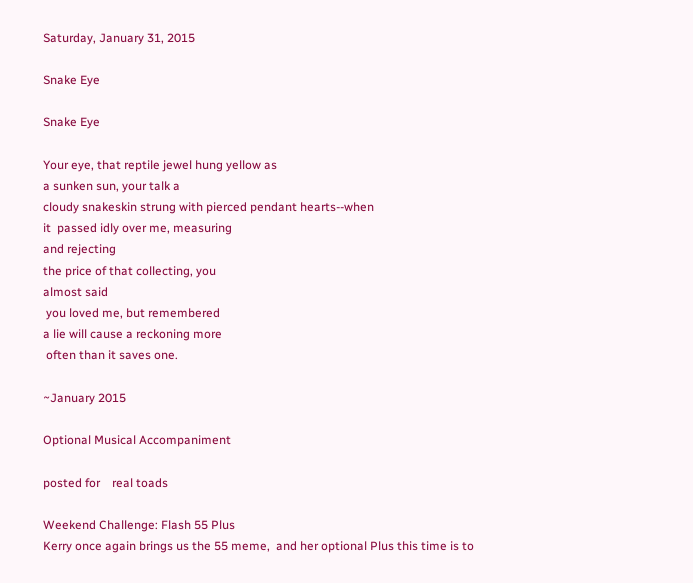Saturday, January 31, 2015

Snake Eye

Snake Eye

Your eye, that reptile jewel hung yellow as
a sunken sun, your talk a
cloudy snakeskin strung with pierced pendant hearts--when
it  passed idly over me, measuring
and rejecting
the price of that collecting, you
almost said
 you loved me, but remembered
a lie will cause a reckoning more
 often than it saves one.

~January 2015

Optional Musical Accompaniment

posted for    real toads

Weekend Challenge: Flash 55 Plus
Kerry once again brings us the 55 meme,  and her optional Plus this time is to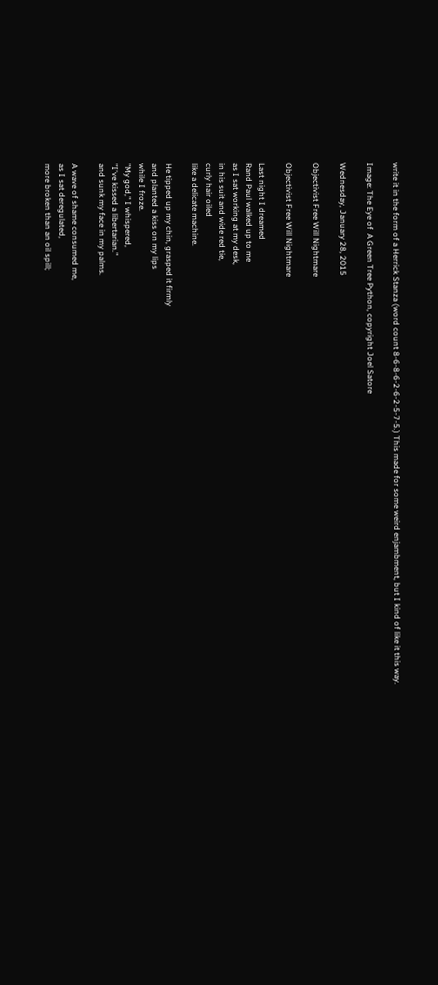write it in the form of a Herrick Stanza (word count 8-6-8-6-2-6-2-5-7-5.) This made for some weird enjambment, but I kind of like it this way.

Image: The Eye of  A Green Tree Python, copyright Joel Satore

Wednesday, January 28, 2015

Objectivist Free Will Nightmare

Objectivist Free Will Nightmare

Last night I dreamed
Rand Paul walked up to me
as I sat working at my desk,
in his suit and wide red tie,
curly hair oiled
like a delicate machine.

He tipped up my chin, grasped it firmly
and planted a kiss on my lips
while I froze.
"My god," I whispered,
"I've kissed a libertarian."
and sunk my face in my palms.

A wave of shame consumed me,
as I sat deregulated,
more broken than an oil spill;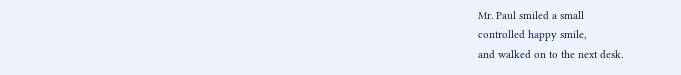Mr. Paul smiled a small
controlled happy smile,
and walked on to the next desk.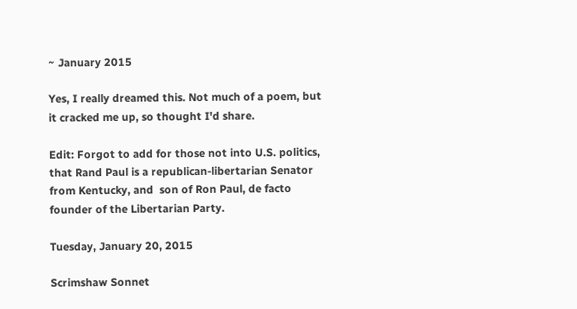~ January 2015

Yes, I really dreamed this. Not much of a poem, but it cracked me up, so thought I'd share.

Edit: Forgot to add for those not into U.S. politics, that Rand Paul is a republican-libertarian Senator from Kentucky, and  son of Ron Paul, de facto founder of the Libertarian Party.

Tuesday, January 20, 2015

Scrimshaw Sonnet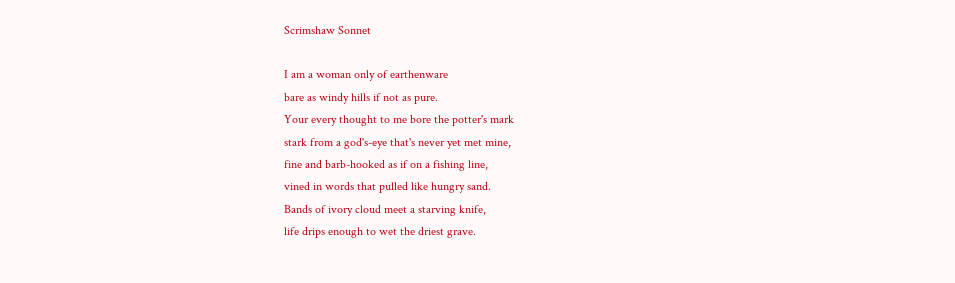Scrimshaw Sonnet

I am a woman only of earthenware
bare as windy hills if not as pure.
Your every thought to me bore the potter's mark
stark from a god's-eye that's never yet met mine,
fine and barb-hooked as if on a fishing line,
vined in words that pulled like hungry sand.
Bands of ivory cloud meet a starving knife,
life drips enough to wet the driest grave.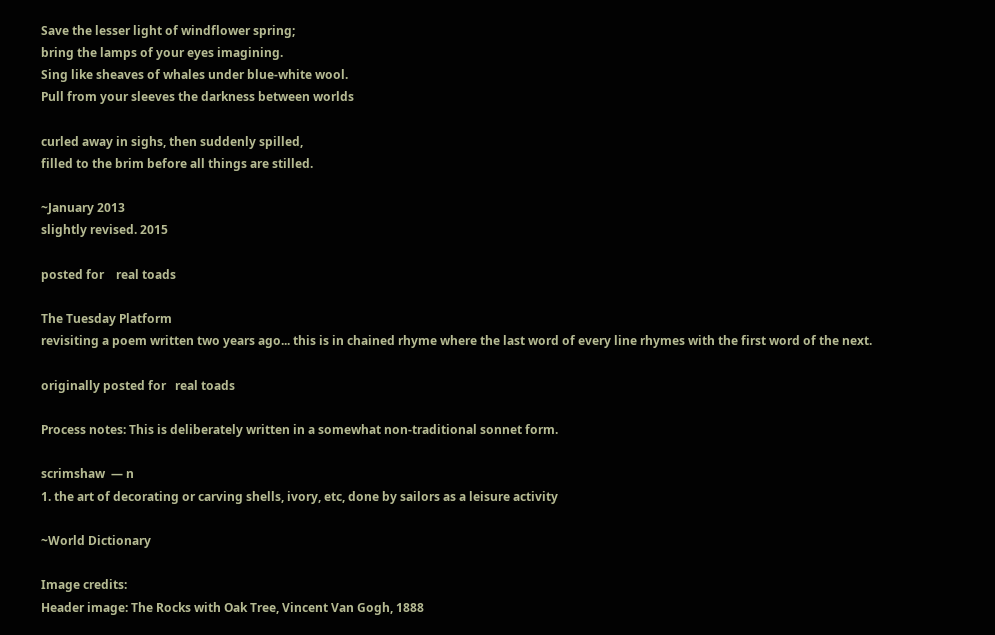Save the lesser light of windflower spring;
bring the lamps of your eyes imagining.
Sing like sheaves of whales under blue-white wool.
Pull from your sleeves the darkness between worlds

curled away in sighs, then suddenly spilled,
filled to the brim before all things are stilled.

~January 2013
slightly revised. 2015

posted for    real toads

The Tuesday Platform
revisiting a poem written two years ago... this is in chained rhyme where the last word of every line rhymes with the first word of the next.

originally posted for   real toads

Process notes: This is deliberately written in a somewhat non-traditional sonnet form.

scrimshaw  — n
1. the art of decorating or carving shells, ivory, etc, done by sailors as a leisure activity

~World Dictionary

Image credits:
Header image: The Rocks with Oak Tree, Vincent Van Gogh, 1888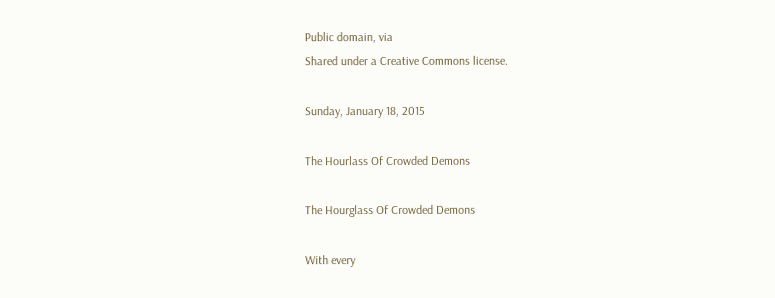Public domain, via
Shared under a Creative Commons license.

Sunday, January 18, 2015

The Hourlass Of Crowded Demons

The Hourglass Of Crowded Demons

With every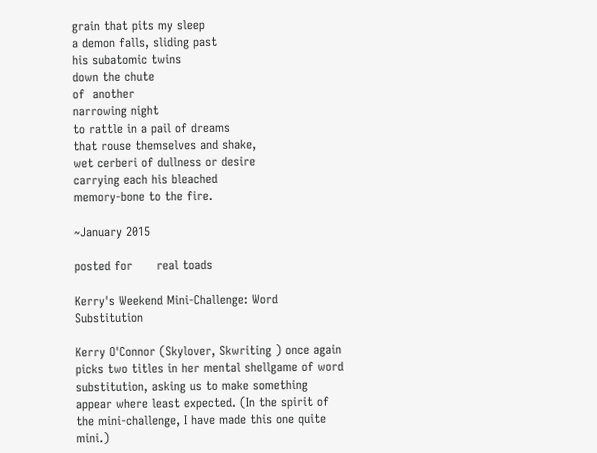grain that pits my sleep
a demon falls, sliding past
his subatomic twins
down the chute
of  another
narrowing night
to rattle in a pail of dreams
that rouse themselves and shake,
wet cerberi of dullness or desire
carrying each his bleached
memory-bone to the fire.

~January 2015

posted for      real toads

Kerry's Weekend Mini-Challenge: Word Substitution

Kerry O'Connor (Skylover, Skwriting ) once again picks two titles in her mental shellgame of word substitution, asking us to make something appear where least expected. (In the spirit of the mini-challenge, I have made this one quite mini.)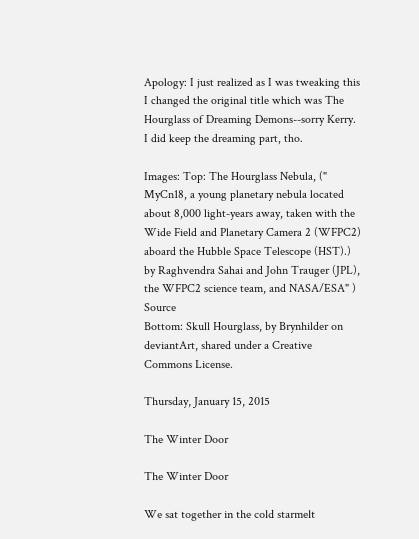Apology: I just realized as I was tweaking this I changed the original title which was The Hourglass of Dreaming Demons--sorry Kerry. I did keep the dreaming part, tho.

Images: Top: The Hourglass Nebula, (" MyCn18, a young planetary nebula located about 8,000 light-years away, taken with the Wide Field and Planetary Camera 2 (WFPC2) aboard the Hubble Space Telescope (HST).) by Raghvendra Sahai and John Trauger (JPL), the WFPC2 science team, and NASA/ESA" ) Source
Bottom: Skull Hourglass, by Brynhilder on deviantArt, shared under a Creative Commons License.

Thursday, January 15, 2015

The Winter Door

The Winter Door

We sat together in the cold starmelt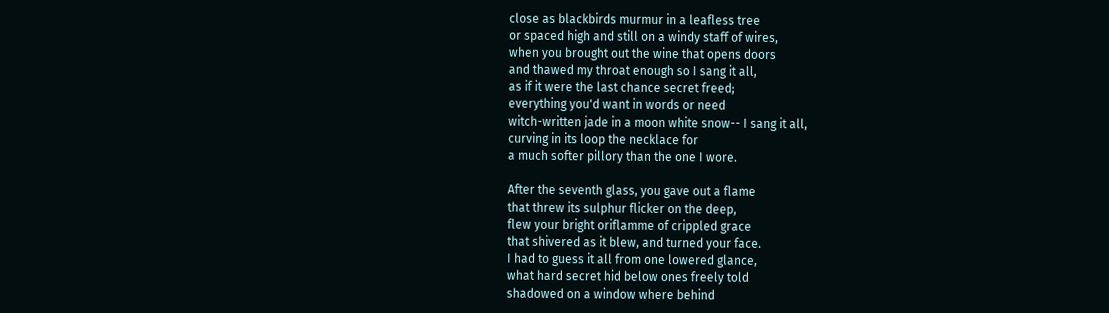close as blackbirds murmur in a leafless tree
or spaced high and still on a windy staff of wires,
when you brought out the wine that opens doors
and thawed my throat enough so I sang it all,
as if it were the last chance secret freed;
everything you'd want in words or need
witch-written jade in a moon white snow-- I sang it all,
curving in its loop the necklace for
a much softer pillory than the one I wore.

After the seventh glass, you gave out a flame
that threw its sulphur flicker on the deep,
flew your bright oriflamme of crippled grace
that shivered as it blew, and turned your face.
I had to guess it all from one lowered glance,
what hard secret hid below ones freely told
shadowed on a window where behind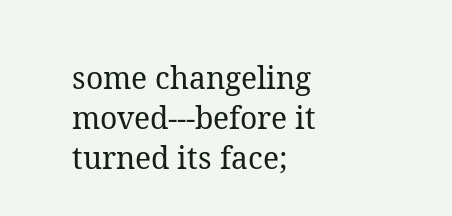some changeling moved---before it turned its face;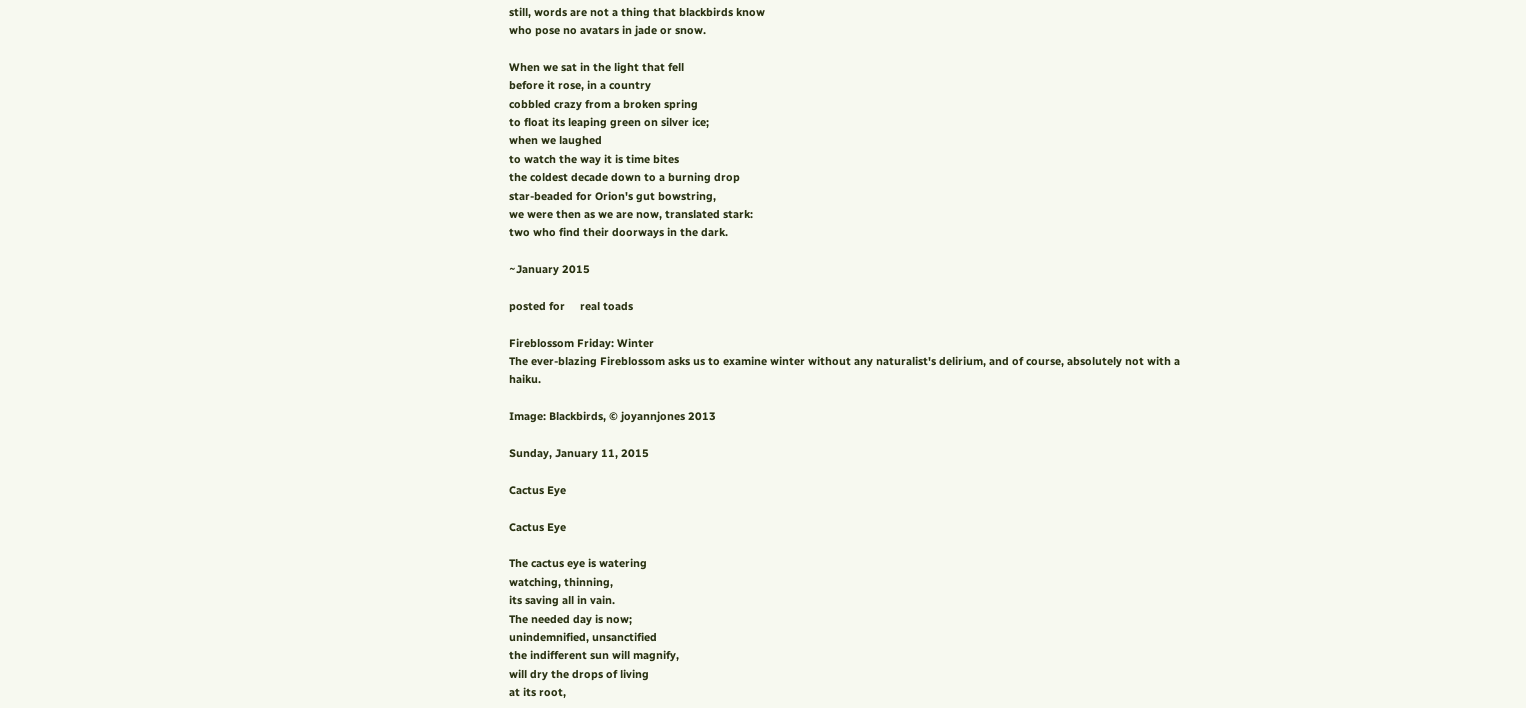still, words are not a thing that blackbirds know
who pose no avatars in jade or snow.

When we sat in the light that fell
before it rose, in a country
cobbled crazy from a broken spring
to float its leaping green on silver ice;
when we laughed
to watch the way it is time bites
the coldest decade down to a burning drop
star-beaded for Orion's gut bowstring,
we were then as we are now, translated stark:
two who find their doorways in the dark.

~January 2015

posted for     real toads

Fireblossom Friday: Winter
The ever-blazing Fireblossom asks us to examine winter without any naturalist's delirium, and of course, absolutely not with a haiku.

Image: Blackbirds, © joyannjones 2013

Sunday, January 11, 2015

Cactus Eye

Cactus Eye

The cactus eye is watering
watching, thinning,
its saving all in vain.
The needed day is now;
unindemnified, unsanctified
the indifferent sun will magnify,
will dry the drops of living
at its root,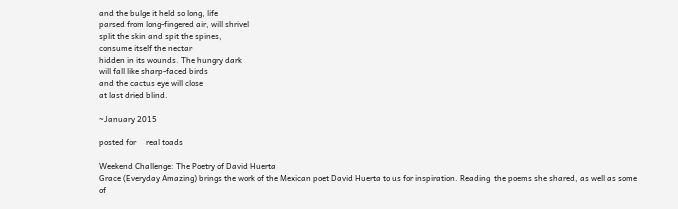and the bulge it held so long, life
parsed from long-fingered air, will shrivel
split the skin and spit the spines,
consume itself the nectar
hidden in its wounds. The hungry dark
will fall like sharp-faced birds
and the cactus eye will close
at last dried blind.

~January 2015

posted for     real toads

Weekend Challenge: The Poetry of David Huerta
Grace (Everyday Amazing) brings the work of the Mexican poet David Huerta to us for inspiration. Reading  the poems she shared, as well as some of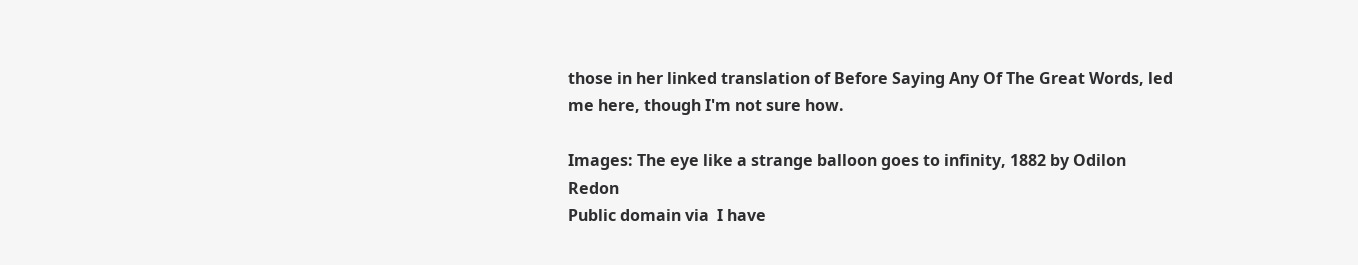those in her linked translation of Before Saying Any Of The Great Words, led me here, though I'm not sure how.

Images: The eye like a strange balloon goes to infinity, 1882 by Odilon Redon
Public domain via  I have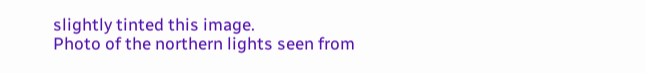slightly tinted this image.
Photo of the northern lights seen from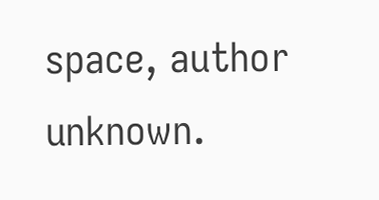space, author unknown.